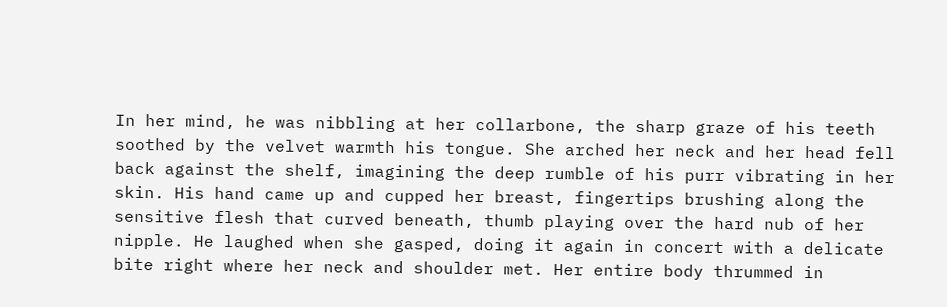In her mind, he was nibbling at her collarbone, the sharp graze of his teeth soothed by the velvet warmth his tongue. She arched her neck and her head fell back against the shelf, imagining the deep rumble of his purr vibrating in her skin. His hand came up and cupped her breast, fingertips brushing along the sensitive flesh that curved beneath, thumb playing over the hard nub of her nipple. He laughed when she gasped, doing it again in concert with a delicate bite right where her neck and shoulder met. Her entire body thrummed in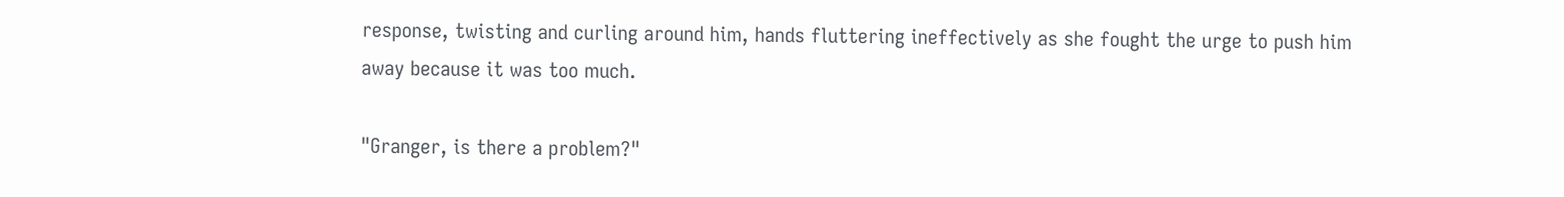response, twisting and curling around him, hands fluttering ineffectively as she fought the urge to push him away because it was too much.

"Granger, is there a problem?"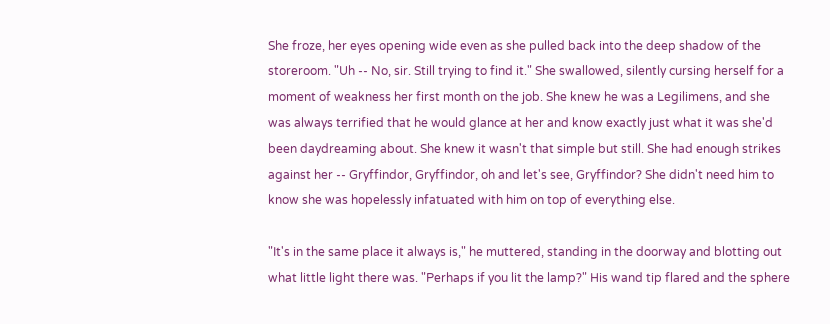She froze, her eyes opening wide even as she pulled back into the deep shadow of the storeroom. "Uh -- No, sir. Still trying to find it." She swallowed, silently cursing herself for a moment of weakness her first month on the job. She knew he was a Legilimens, and she was always terrified that he would glance at her and know exactly just what it was she'd been daydreaming about. She knew it wasn't that simple but still. She had enough strikes against her -- Gryffindor, Gryffindor, oh and let's see, Gryffindor? She didn't need him to know she was hopelessly infatuated with him on top of everything else.

"It's in the same place it always is," he muttered, standing in the doorway and blotting out what little light there was. "Perhaps if you lit the lamp?" His wand tip flared and the sphere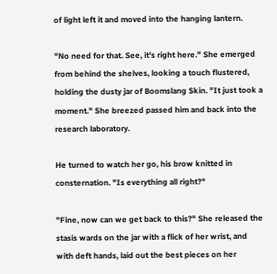of light left it and moved into the hanging lantern.

"No need for that. See, it's right here." She emerged from behind the shelves, looking a touch flustered, holding the dusty jar of Boomslang Skin. "It just took a moment." She breezed passed him and back into the research laboratory.

He turned to watch her go, his brow knitted in consternation. "Is everything all right?"

"Fine, now can we get back to this?" She released the stasis wards on the jar with a flick of her wrist, and with deft hands, laid out the best pieces on her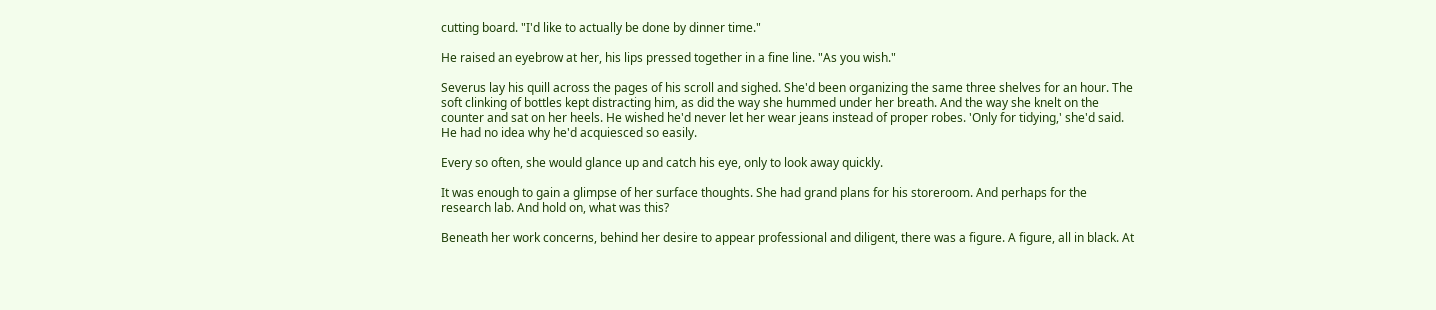cutting board. "I'd like to actually be done by dinner time."

He raised an eyebrow at her, his lips pressed together in a fine line. "As you wish."

Severus lay his quill across the pages of his scroll and sighed. She'd been organizing the same three shelves for an hour. The soft clinking of bottles kept distracting him, as did the way she hummed under her breath. And the way she knelt on the counter and sat on her heels. He wished he'd never let her wear jeans instead of proper robes. 'Only for tidying,' she'd said. He had no idea why he'd acquiesced so easily.

Every so often, she would glance up and catch his eye, only to look away quickly.

It was enough to gain a glimpse of her surface thoughts. She had grand plans for his storeroom. And perhaps for the research lab. And hold on, what was this?

Beneath her work concerns, behind her desire to appear professional and diligent, there was a figure. A figure, all in black. At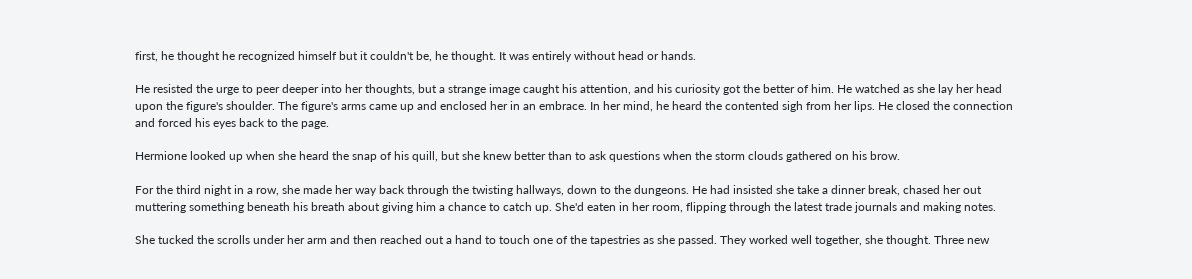first, he thought he recognized himself but it couldn't be, he thought. It was entirely without head or hands.

He resisted the urge to peer deeper into her thoughts, but a strange image caught his attention, and his curiosity got the better of him. He watched as she lay her head upon the figure's shoulder. The figure's arms came up and enclosed her in an embrace. In her mind, he heard the contented sigh from her lips. He closed the connection and forced his eyes back to the page.

Hermione looked up when she heard the snap of his quill, but she knew better than to ask questions when the storm clouds gathered on his brow.

For the third night in a row, she made her way back through the twisting hallways, down to the dungeons. He had insisted she take a dinner break, chased her out muttering something beneath his breath about giving him a chance to catch up. She'd eaten in her room, flipping through the latest trade journals and making notes.

She tucked the scrolls under her arm and then reached out a hand to touch one of the tapestries as she passed. They worked well together, she thought. Three new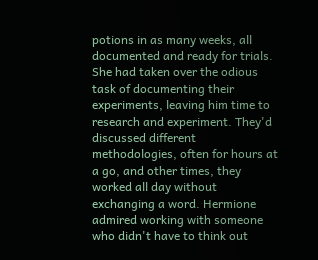potions in as many weeks, all documented and ready for trials. She had taken over the odious task of documenting their experiments, leaving him time to research and experiment. They'd discussed different methodologies, often for hours at a go, and other times, they worked all day without exchanging a word. Hermione admired working with someone who didn't have to think out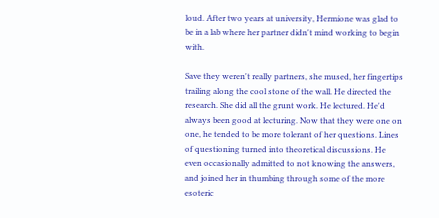loud. After two years at university, Hermione was glad to be in a lab where her partner didn't mind working to begin with.

Save they weren't really partners, she mused, her fingertips trailing along the cool stone of the wall. He directed the research. She did all the grunt work. He lectured. He'd always been good at lecturing. Now that they were one on one, he tended to be more tolerant of her questions. Lines of questioning turned into theoretical discussions. He even occasionally admitted to not knowing the answers, and joined her in thumbing through some of the more esoteric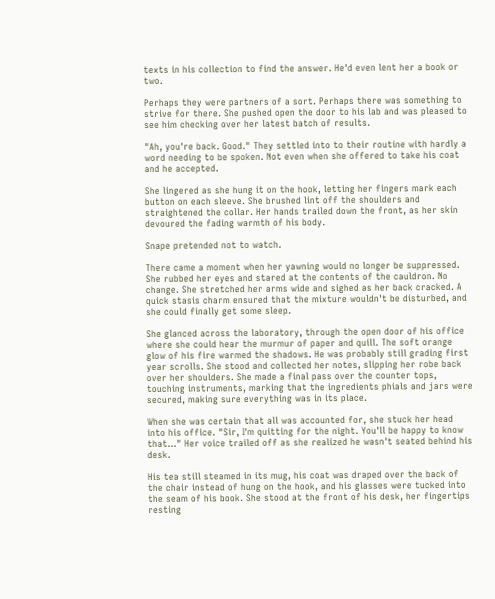texts in his collection to find the answer. He'd even lent her a book or two.

Perhaps they were partners of a sort. Perhaps there was something to strive for there. She pushed open the door to his lab and was pleased to see him checking over her latest batch of results.

"Ah, you're back. Good." They settled into to their routine with hardly a word needing to be spoken. Not even when she offered to take his coat and he accepted.

She lingered as she hung it on the hook, letting her fingers mark each button on each sleeve. She brushed lint off the shoulders and straightened the collar. Her hands trailed down the front, as her skin devoured the fading warmth of his body.

Snape pretended not to watch.

There came a moment when her yawning would no longer be suppressed. She rubbed her eyes and stared at the contents of the cauldron. No change. She stretched her arms wide and sighed as her back cracked. A quick stasis charm ensured that the mixture wouldn't be disturbed, and she could finally get some sleep.

She glanced across the laboratory, through the open door of his office where she could hear the murmur of paper and quill. The soft orange glow of his fire warmed the shadows. He was probably still grading first year scrolls. She stood and collected her notes, slipping her robe back over her shoulders. She made a final pass over the counter tops, touching instruments, marking that the ingredients phials and jars were secured, making sure everything was in its place.

When she was certain that all was accounted for, she stuck her head into his office. "Sir, I'm quitting for the night. You'll be happy to know that..." Her voice trailed off as she realized he wasn't seated behind his desk.

His tea still steamed in its mug, his coat was draped over the back of the chair instead of hung on the hook, and his glasses were tucked into the seam of his book. She stood at the front of his desk, her fingertips resting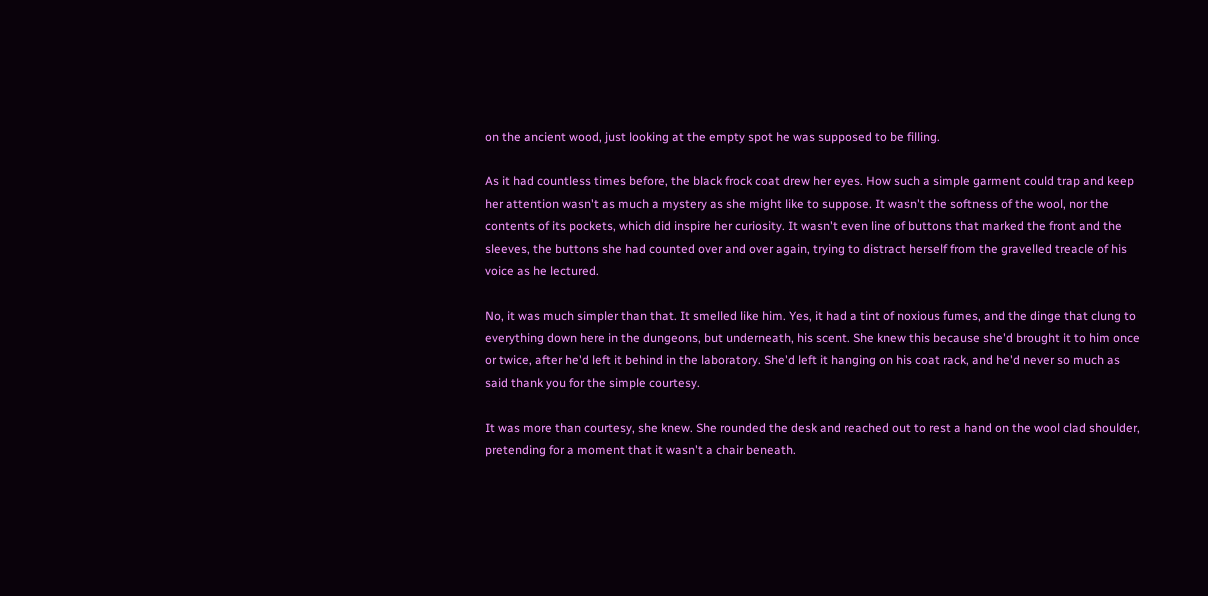on the ancient wood, just looking at the empty spot he was supposed to be filling.

As it had countless times before, the black frock coat drew her eyes. How such a simple garment could trap and keep her attention wasn't as much a mystery as she might like to suppose. It wasn't the softness of the wool, nor the contents of its pockets, which did inspire her curiosity. It wasn't even line of buttons that marked the front and the sleeves, the buttons she had counted over and over again, trying to distract herself from the gravelled treacle of his voice as he lectured.

No, it was much simpler than that. It smelled like him. Yes, it had a tint of noxious fumes, and the dinge that clung to everything down here in the dungeons, but underneath, his scent. She knew this because she'd brought it to him once or twice, after he'd left it behind in the laboratory. She'd left it hanging on his coat rack, and he'd never so much as said thank you for the simple courtesy.

It was more than courtesy, she knew. She rounded the desk and reached out to rest a hand on the wool clad shoulder, pretending for a moment that it wasn't a chair beneath.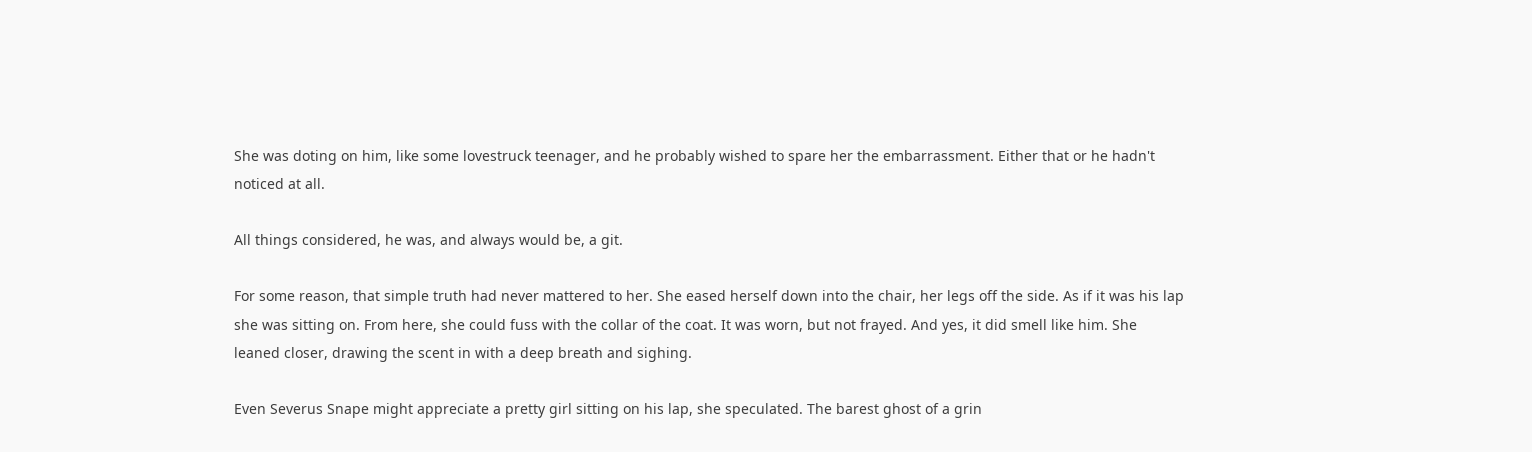She was doting on him, like some lovestruck teenager, and he probably wished to spare her the embarrassment. Either that or he hadn't noticed at all.

All things considered, he was, and always would be, a git.

For some reason, that simple truth had never mattered to her. She eased herself down into the chair, her legs off the side. As if it was his lap she was sitting on. From here, she could fuss with the collar of the coat. It was worn, but not frayed. And yes, it did smell like him. She leaned closer, drawing the scent in with a deep breath and sighing.

Even Severus Snape might appreciate a pretty girl sitting on his lap, she speculated. The barest ghost of a grin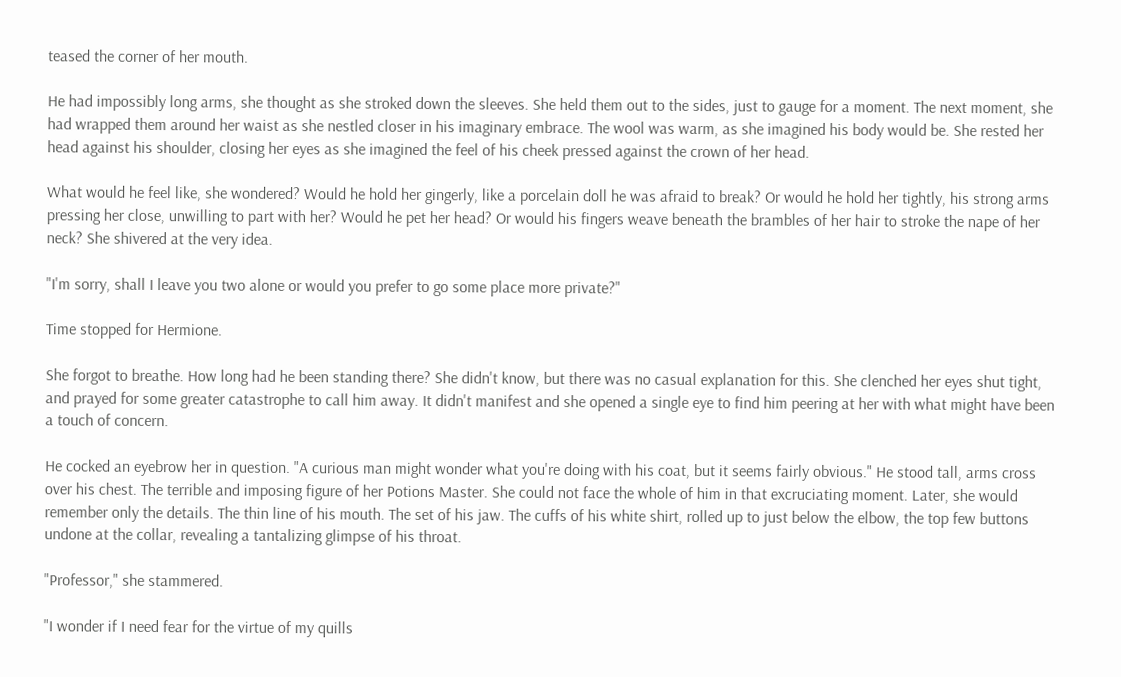teased the corner of her mouth.

He had impossibly long arms, she thought as she stroked down the sleeves. She held them out to the sides, just to gauge for a moment. The next moment, she had wrapped them around her waist as she nestled closer in his imaginary embrace. The wool was warm, as she imagined his body would be. She rested her head against his shoulder, closing her eyes as she imagined the feel of his cheek pressed against the crown of her head.

What would he feel like, she wondered? Would he hold her gingerly, like a porcelain doll he was afraid to break? Or would he hold her tightly, his strong arms pressing her close, unwilling to part with her? Would he pet her head? Or would his fingers weave beneath the brambles of her hair to stroke the nape of her neck? She shivered at the very idea.

"I'm sorry, shall I leave you two alone or would you prefer to go some place more private?"

Time stopped for Hermione.

She forgot to breathe. How long had he been standing there? She didn't know, but there was no casual explanation for this. She clenched her eyes shut tight, and prayed for some greater catastrophe to call him away. It didn't manifest and she opened a single eye to find him peering at her with what might have been a touch of concern.

He cocked an eyebrow her in question. "A curious man might wonder what you're doing with his coat, but it seems fairly obvious." He stood tall, arms cross over his chest. The terrible and imposing figure of her Potions Master. She could not face the whole of him in that excruciating moment. Later, she would remember only the details. The thin line of his mouth. The set of his jaw. The cuffs of his white shirt, rolled up to just below the elbow, the top few buttons undone at the collar, revealing a tantalizing glimpse of his throat.

"Professor," she stammered.

"I wonder if I need fear for the virtue of my quills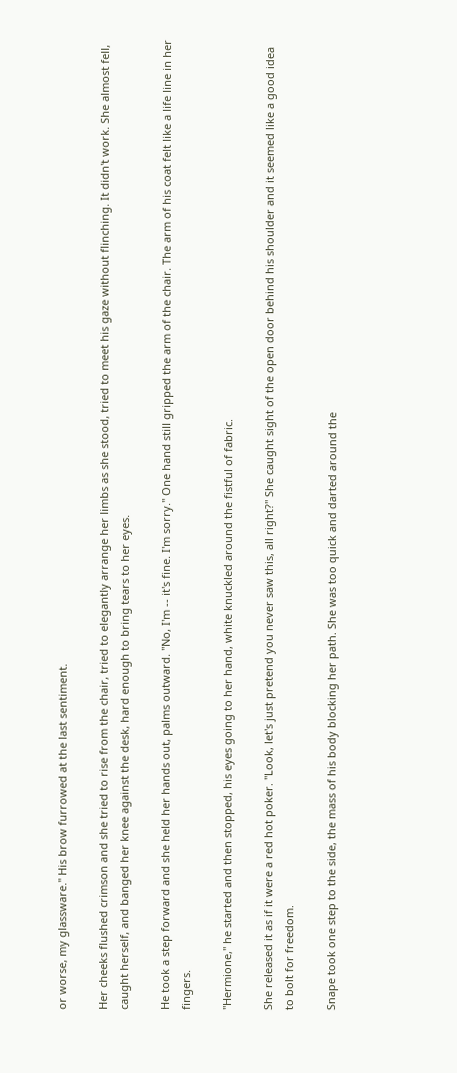or worse, my glassware." His brow furrowed at the last sentiment.

Her cheeks flushed crimson and she tried to rise from the chair, tried to elegantly arrange her limbs as she stood, tried to meet his gaze without flinching. It didn't work. She almost fell, caught herself, and banged her knee against the desk, hard enough to bring tears to her eyes.

He took a step forward and she held her hands out, palms outward. "No, I'm -- it's fine. I'm sorry." One hand still gripped the arm of the chair. The arm of his coat felt like a life line in her fingers.

"Hermione," he started and then stopped, his eyes going to her hand, white knuckled around the fistful of fabric.

She released it as if it were a red hot poker. "Look, let's just pretend you never saw this, all right?" She caught sight of the open door behind his shoulder and it seemed like a good idea to bolt for freedom.

Snape took one step to the side, the mass of his body blocking her path. She was too quick and darted around the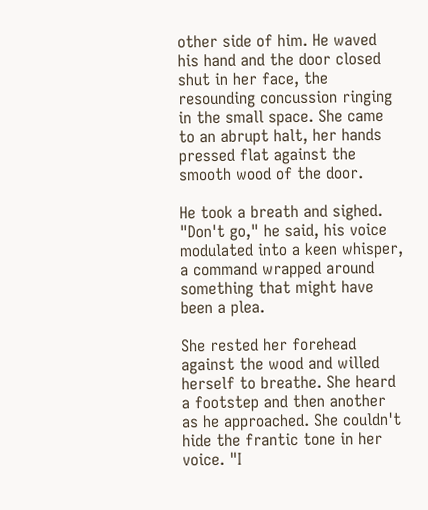other side of him. He waved his hand and the door closed shut in her face, the resounding concussion ringing in the small space. She came to an abrupt halt, her hands pressed flat against the smooth wood of the door.

He took a breath and sighed. "Don't go," he said, his voice modulated into a keen whisper, a command wrapped around something that might have been a plea.

She rested her forehead against the wood and willed herself to breathe. She heard a footstep and then another as he approached. She couldn't hide the frantic tone in her voice. "I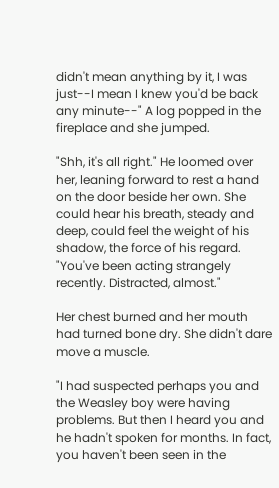didn't mean anything by it, I was just--I mean I knew you'd be back any minute--" A log popped in the fireplace and she jumped.

"Shh, it's all right." He loomed over her, leaning forward to rest a hand on the door beside her own. She could hear his breath, steady and deep, could feel the weight of his shadow, the force of his regard. "You've been acting strangely recently. Distracted, almost."

Her chest burned and her mouth had turned bone dry. She didn't dare move a muscle.

"I had suspected perhaps you and the Weasley boy were having problems. But then I heard you and he hadn't spoken for months. In fact, you haven't been seen in the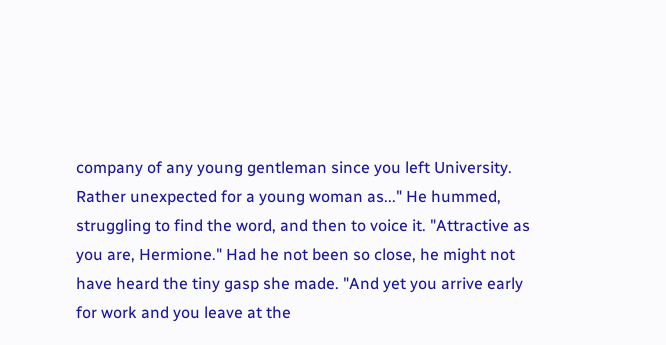company of any young gentleman since you left University. Rather unexpected for a young woman as..." He hummed, struggling to find the word, and then to voice it. "Attractive as you are, Hermione." Had he not been so close, he might not have heard the tiny gasp she made. "And yet you arrive early for work and you leave at the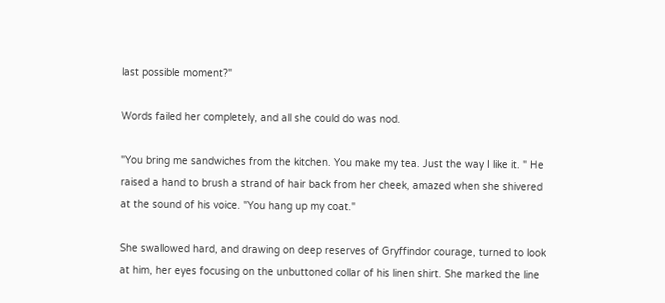last possible moment?"

Words failed her completely, and all she could do was nod.

"You bring me sandwiches from the kitchen. You make my tea. Just the way I like it. " He raised a hand to brush a strand of hair back from her cheek, amazed when she shivered at the sound of his voice. "You hang up my coat."

She swallowed hard, and drawing on deep reserves of Gryffindor courage, turned to look at him, her eyes focusing on the unbuttoned collar of his linen shirt. She marked the line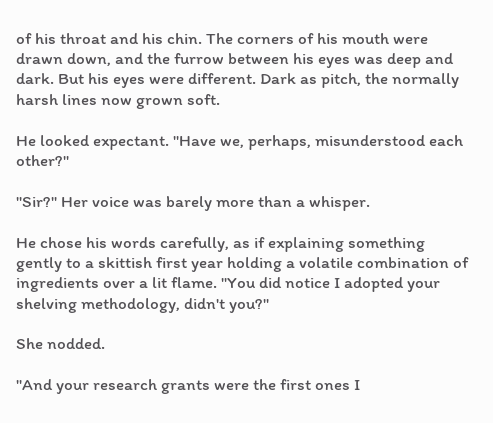of his throat and his chin. The corners of his mouth were drawn down, and the furrow between his eyes was deep and dark. But his eyes were different. Dark as pitch, the normally harsh lines now grown soft.

He looked expectant. "Have we, perhaps, misunderstood each other?"

"Sir?" Her voice was barely more than a whisper.

He chose his words carefully, as if explaining something gently to a skittish first year holding a volatile combination of ingredients over a lit flame. "You did notice I adopted your shelving methodology, didn't you?"

She nodded.

"And your research grants were the first ones I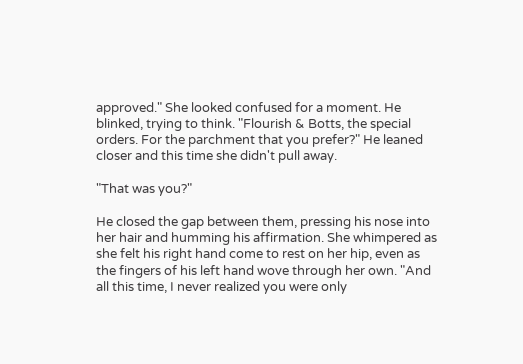approved." She looked confused for a moment. He blinked, trying to think. "Flourish & Botts, the special orders. For the parchment that you prefer?" He leaned closer and this time she didn't pull away.

"That was you?"

He closed the gap between them, pressing his nose into her hair and humming his affirmation. She whimpered as she felt his right hand come to rest on her hip, even as the fingers of his left hand wove through her own. "And all this time, I never realized you were only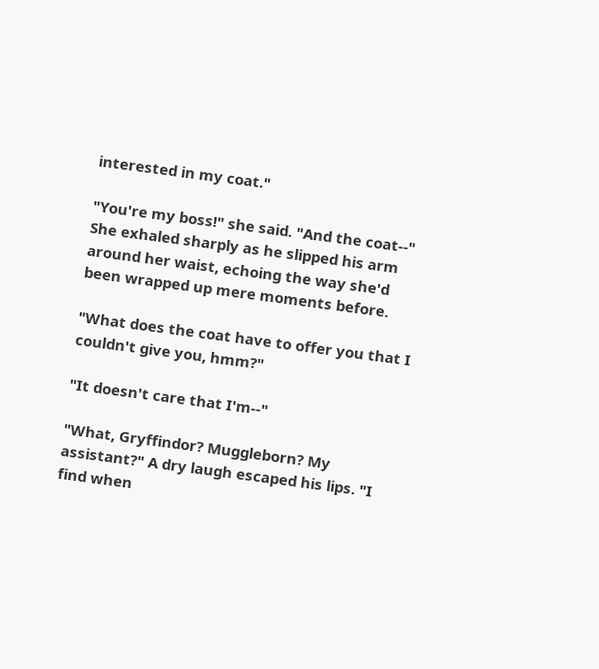interested in my coat."

"You're my boss!" she said. "And the coat--" She exhaled sharply as he slipped his arm around her waist, echoing the way she'd been wrapped up mere moments before.

"What does the coat have to offer you that I couldn't give you, hmm?"

"It doesn't care that I'm--"

"What, Gryffindor? Muggleborn? My assistant?" A dry laugh escaped his lips. "I find when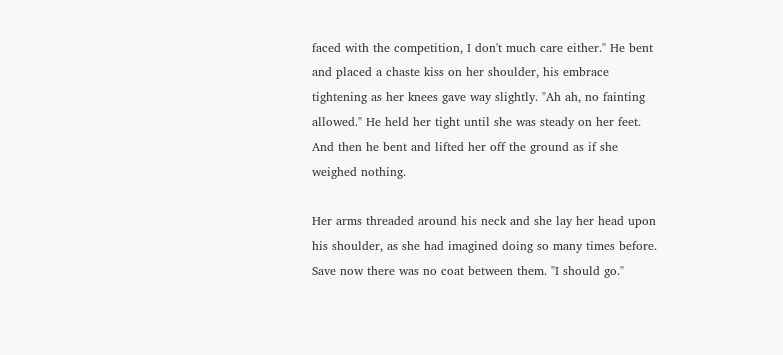faced with the competition, I don't much care either." He bent and placed a chaste kiss on her shoulder, his embrace tightening as her knees gave way slightly. "Ah ah, no fainting allowed." He held her tight until she was steady on her feet. And then he bent and lifted her off the ground as if she weighed nothing.

Her arms threaded around his neck and she lay her head upon his shoulder, as she had imagined doing so many times before. Save now there was no coat between them. "I should go."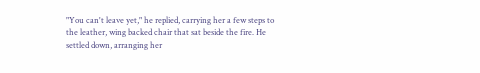"You can't leave yet," he replied, carrying her a few steps to the leather, wing backed chair that sat beside the fire. He settled down, arranging her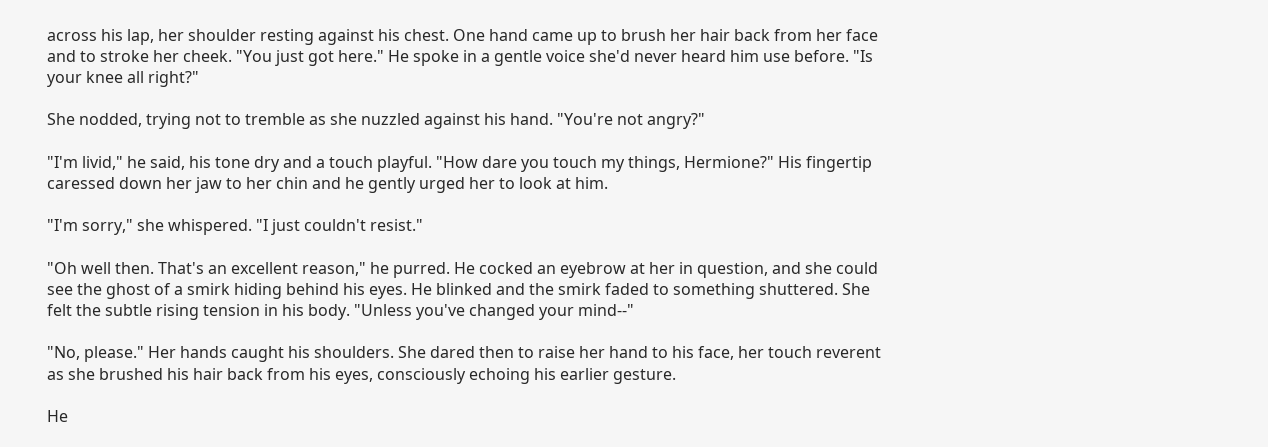across his lap, her shoulder resting against his chest. One hand came up to brush her hair back from her face and to stroke her cheek. "You just got here." He spoke in a gentle voice she'd never heard him use before. "Is your knee all right?"

She nodded, trying not to tremble as she nuzzled against his hand. "You're not angry?"

"I'm livid," he said, his tone dry and a touch playful. "How dare you touch my things, Hermione?" His fingertip caressed down her jaw to her chin and he gently urged her to look at him.

"I'm sorry," she whispered. "I just couldn't resist."

"Oh well then. That's an excellent reason," he purred. He cocked an eyebrow at her in question, and she could see the ghost of a smirk hiding behind his eyes. He blinked and the smirk faded to something shuttered. She felt the subtle rising tension in his body. "Unless you've changed your mind--"

"No, please." Her hands caught his shoulders. She dared then to raise her hand to his face, her touch reverent as she brushed his hair back from his eyes, consciously echoing his earlier gesture.

He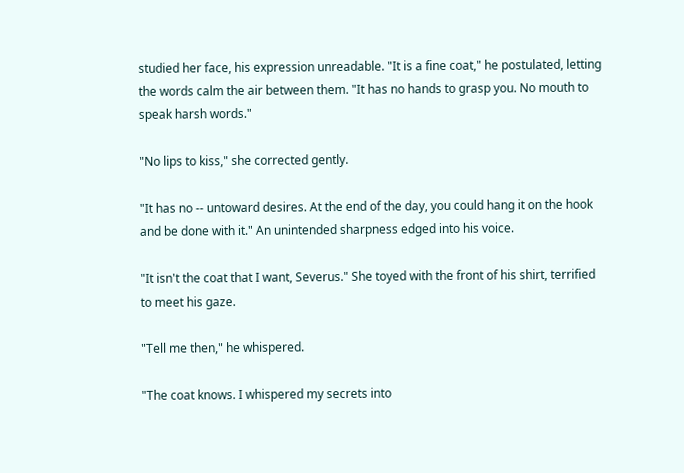studied her face, his expression unreadable. "It is a fine coat," he postulated, letting the words calm the air between them. "It has no hands to grasp you. No mouth to speak harsh words."

"No lips to kiss," she corrected gently.

"It has no -- untoward desires. At the end of the day, you could hang it on the hook and be done with it." An unintended sharpness edged into his voice.

"It isn't the coat that I want, Severus." She toyed with the front of his shirt, terrified to meet his gaze.

"Tell me then," he whispered.

"The coat knows. I whispered my secrets into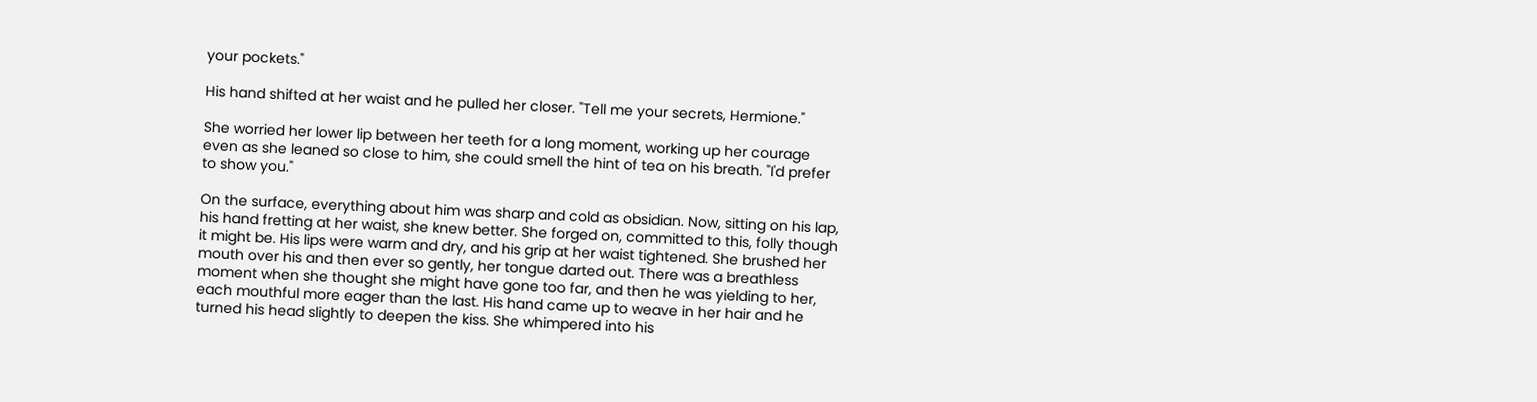your pockets."

His hand shifted at her waist and he pulled her closer. "Tell me your secrets, Hermione."

She worried her lower lip between her teeth for a long moment, working up her courage even as she leaned so close to him, she could smell the hint of tea on his breath. "I'd prefer to show you."

On the surface, everything about him was sharp and cold as obsidian. Now, sitting on his lap, his hand fretting at her waist, she knew better. She forged on, committed to this, folly though it might be. His lips were warm and dry, and his grip at her waist tightened. She brushed her mouth over his and then ever so gently, her tongue darted out. There was a breathless moment when she thought she might have gone too far, and then he was yielding to her, each mouthful more eager than the last. His hand came up to weave in her hair and he turned his head slightly to deepen the kiss. She whimpered into his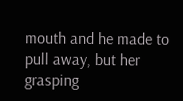mouth and he made to pull away, but her grasping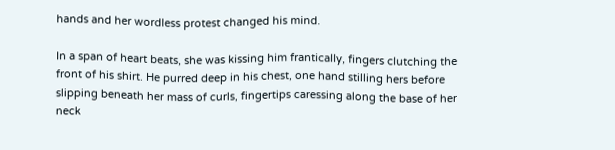hands and her wordless protest changed his mind.

In a span of heart beats, she was kissing him frantically, fingers clutching the front of his shirt. He purred deep in his chest, one hand stilling hers before slipping beneath her mass of curls, fingertips caressing along the base of her neck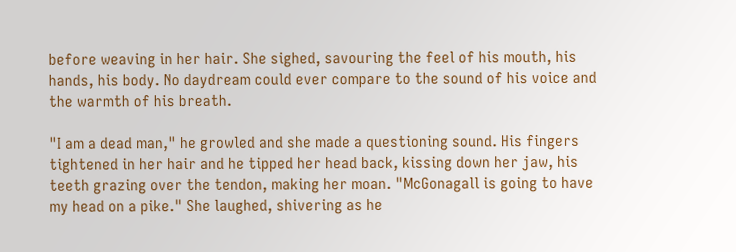before weaving in her hair. She sighed, savouring the feel of his mouth, his hands, his body. No daydream could ever compare to the sound of his voice and the warmth of his breath.

"I am a dead man," he growled and she made a questioning sound. His fingers tightened in her hair and he tipped her head back, kissing down her jaw, his teeth grazing over the tendon, making her moan. "McGonagall is going to have my head on a pike." She laughed, shivering as he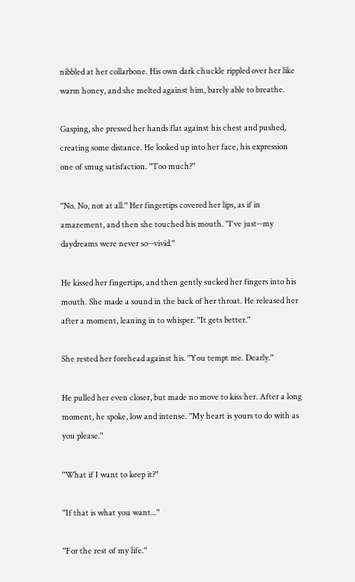nibbled at her collarbone. His own dark chuckle rippled over her like warm honey, and she melted against him, barely able to breathe.

Gasping, she pressed her hands flat against his chest and pushed, creating some distance. He looked up into her face, his expression one of smug satisfaction. "Too much?"

"No. No, not at all." Her fingertips covered her lips, as if in amazement, and then she touched his mouth. "I've just--my daydreams were never so--vivid."

He kissed her fingertips, and then gently sucked her fingers into his mouth. She made a sound in the back of her throat. He released her after a moment, leaning in to whisper. "It gets better."

She rested her forehead against his. "You tempt me. Dearly."

He pulled her even closer, but made no move to kiss her. After a long moment, he spoke, low and intense. "My heart is yours to do with as you please."

"What if I want to keep it?"

"If that is what you want..."

"For the rest of my life."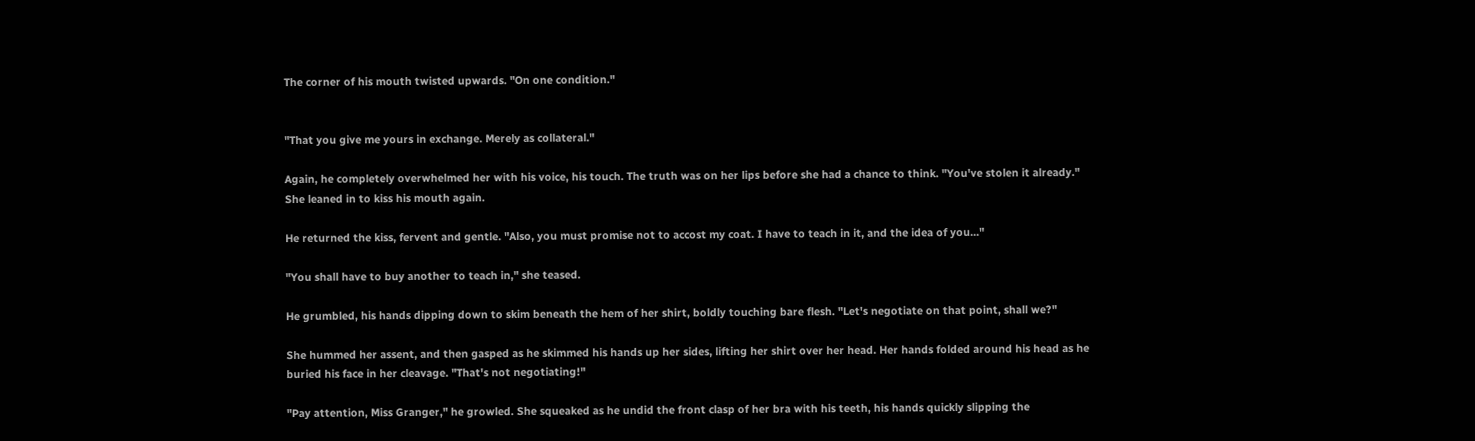The corner of his mouth twisted upwards. "On one condition."


"That you give me yours in exchange. Merely as collateral."

Again, he completely overwhelmed her with his voice, his touch. The truth was on her lips before she had a chance to think. "You've stolen it already." She leaned in to kiss his mouth again.

He returned the kiss, fervent and gentle. "Also, you must promise not to accost my coat. I have to teach in it, and the idea of you..."

"You shall have to buy another to teach in," she teased.

He grumbled, his hands dipping down to skim beneath the hem of her shirt, boldly touching bare flesh. "Let's negotiate on that point, shall we?"

She hummed her assent, and then gasped as he skimmed his hands up her sides, lifting her shirt over her head. Her hands folded around his head as he buried his face in her cleavage. "That's not negotiating!"

"Pay attention, Miss Granger," he growled. She squeaked as he undid the front clasp of her bra with his teeth, his hands quickly slipping the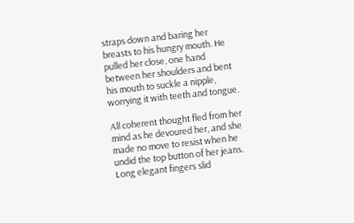straps down and baring her breasts to his hungry mouth. He pulled her close, one hand between her shoulders and bent his mouth to suckle a nipple, worrying it with teeth and tongue.

All coherent thought fled from her mind as he devoured her, and she made no move to resist when he undid the top button of her jeans. Long elegant fingers slid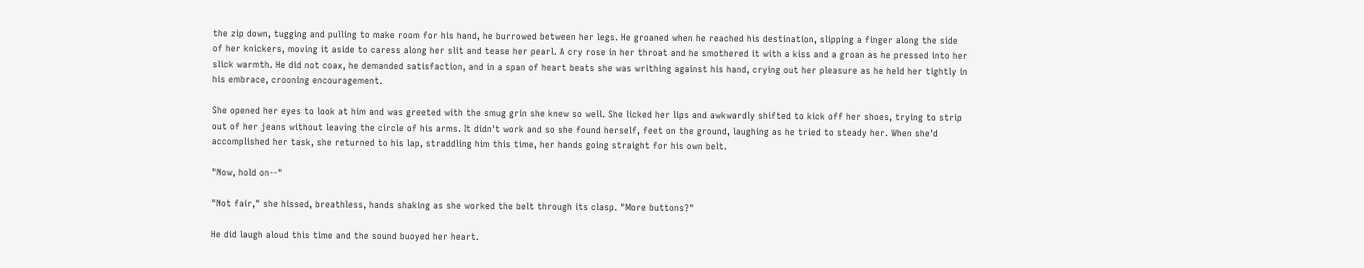the zip down, tugging and pulling to make room for his hand, he burrowed between her legs. He groaned when he reached his destination, slipping a finger along the side of her knickers, moving it aside to caress along her slit and tease her pearl. A cry rose in her throat and he smothered it with a kiss and a groan as he pressed into her slick warmth. He did not coax, he demanded satisfaction, and in a span of heart beats she was writhing against his hand, crying out her pleasure as he held her tightly in his embrace, crooning encouragement.

She opened her eyes to look at him and was greeted with the smug grin she knew so well. She licked her lips and awkwardly shifted to kick off her shoes, trying to strip out of her jeans without leaving the circle of his arms. It didn't work and so she found herself, feet on the ground, laughing as he tried to steady her. When she'd accomplished her task, she returned to his lap, straddling him this time, her hands going straight for his own belt.

"Now, hold on--"

"Not fair," she hissed, breathless, hands shaking as she worked the belt through its clasp. "More buttons?"

He did laugh aloud this time and the sound buoyed her heart.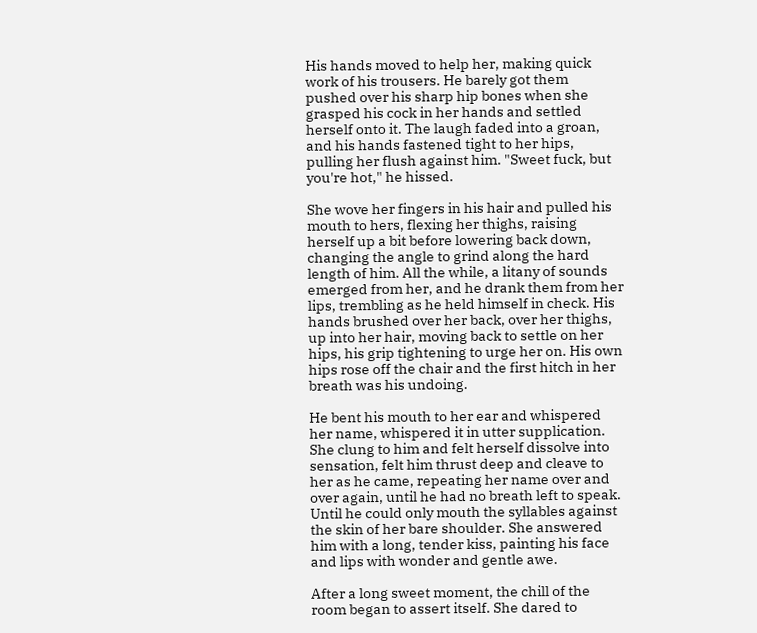His hands moved to help her, making quick work of his trousers. He barely got them pushed over his sharp hip bones when she grasped his cock in her hands and settled herself onto it. The laugh faded into a groan, and his hands fastened tight to her hips, pulling her flush against him. "Sweet fuck, but you're hot," he hissed.

She wove her fingers in his hair and pulled his mouth to hers, flexing her thighs, raising herself up a bit before lowering back down, changing the angle to grind along the hard length of him. All the while, a litany of sounds emerged from her, and he drank them from her lips, trembling as he held himself in check. His hands brushed over her back, over her thighs, up into her hair, moving back to settle on her hips, his grip tightening to urge her on. His own hips rose off the chair and the first hitch in her breath was his undoing.

He bent his mouth to her ear and whispered her name, whispered it in utter supplication. She clung to him and felt herself dissolve into sensation, felt him thrust deep and cleave to her as he came, repeating her name over and over again, until he had no breath left to speak. Until he could only mouth the syllables against the skin of her bare shoulder. She answered him with a long, tender kiss, painting his face and lips with wonder and gentle awe.

After a long sweet moment, the chill of the room began to assert itself. She dared to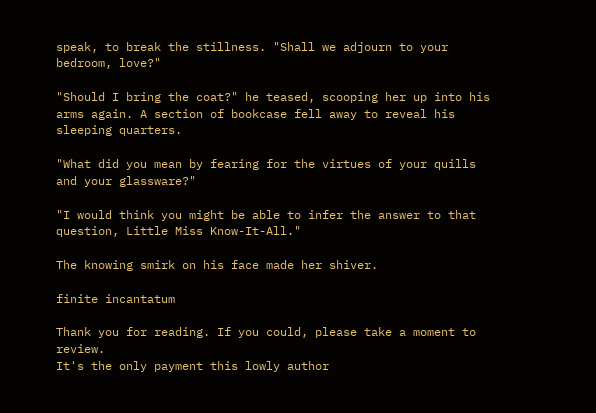speak, to break the stillness. "Shall we adjourn to your bedroom, love?"

"Should I bring the coat?" he teased, scooping her up into his arms again. A section of bookcase fell away to reveal his sleeping quarters.

"What did you mean by fearing for the virtues of your quills and your glassware?"

"I would think you might be able to infer the answer to that question, Little Miss Know-It-All."

The knowing smirk on his face made her shiver.

finite incantatum

Thank you for reading. If you could, please take a moment to review.
It's the only payment this lowly author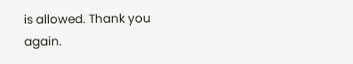is allowed. Thank you again.